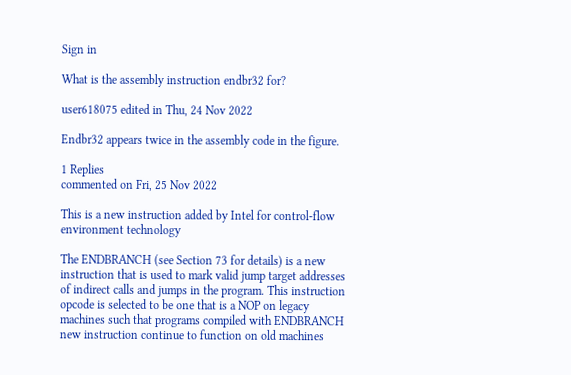Sign in

What is the assembly instruction endbr32 for?

user618075 edited in Thu, 24 Nov 2022

Endbr32 appears twice in the assembly code in the figure.

1 Replies
commented on Fri, 25 Nov 2022

This is a new instruction added by Intel for control-flow environment technology

The ENDBRANCH (see Section 73 for details) is a new instruction that is used to mark valid jump target addresses of indirect calls and jumps in the program. This instruction opcode is selected to be one that is a NOP on legacy machines such that programs compiled with ENDBRANCH new instruction continue to function on old machines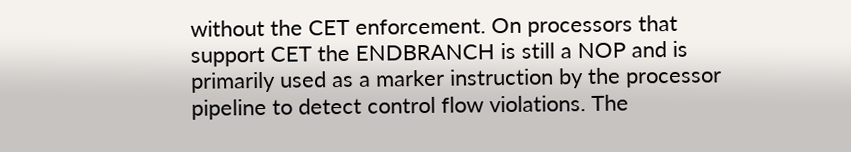without the CET enforcement. On processors that support CET the ENDBRANCH is still a NOP and is primarily used as a marker instruction by the processor pipeline to detect control flow violations. The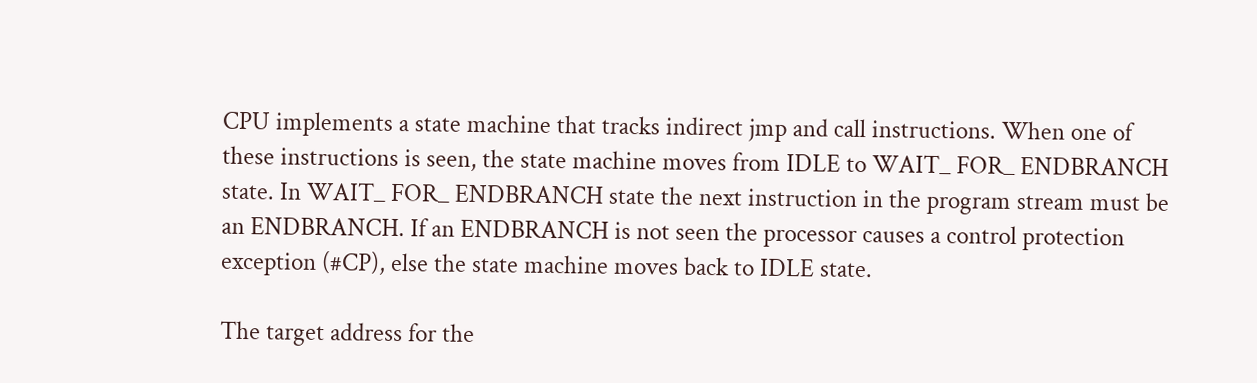CPU implements a state machine that tracks indirect jmp and call instructions. When one of these instructions is seen, the state machine moves from IDLE to WAIT_ FOR_ ENDBRANCH state. In WAIT_ FOR_ ENDBRANCH state the next instruction in the program stream must be an ENDBRANCH. If an ENDBRANCH is not seen the processor causes a control protection exception (#CP), else the state machine moves back to IDLE state.

The target address for the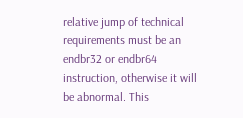relative jump of technical requirements must be an endbr32 or endbr64 instruction, otherwise it will be abnormal. This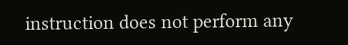instruction does not perform any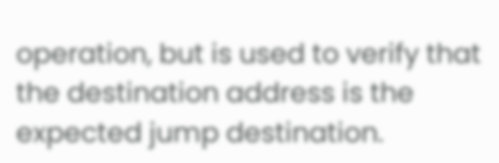operation, but is used to verify that the destination address is the expected jump destination.